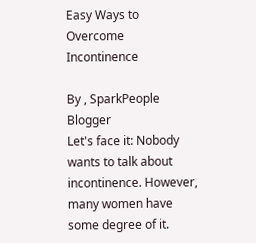Easy Ways to Overcome Incontinence

By , SparkPeople Blogger
Let's face it: Nobody wants to talk about incontinence. However, many women have some degree of it.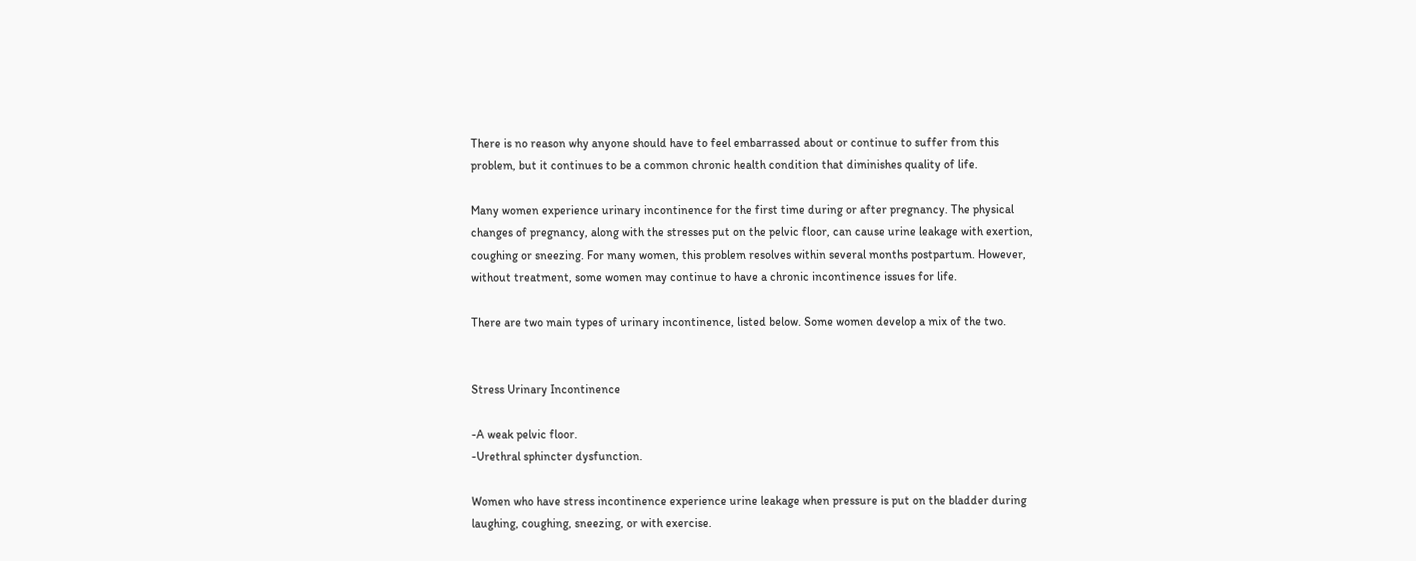There is no reason why anyone should have to feel embarrassed about or continue to suffer from this problem, but it continues to be a common chronic health condition that diminishes quality of life.

Many women experience urinary incontinence for the first time during or after pregnancy. The physical changes of pregnancy, along with the stresses put on the pelvic floor, can cause urine leakage with exertion, coughing or sneezing. For many women, this problem resolves within several months postpartum. However, without treatment, some women may continue to have a chronic incontinence issues for life.

There are two main types of urinary incontinence, listed below. Some women develop a mix of the two.


Stress Urinary Incontinence

-A weak pelvic floor.
-Urethral sphincter dysfunction.

Women who have stress incontinence experience urine leakage when pressure is put on the bladder during laughing, coughing, sneezing, or with exercise.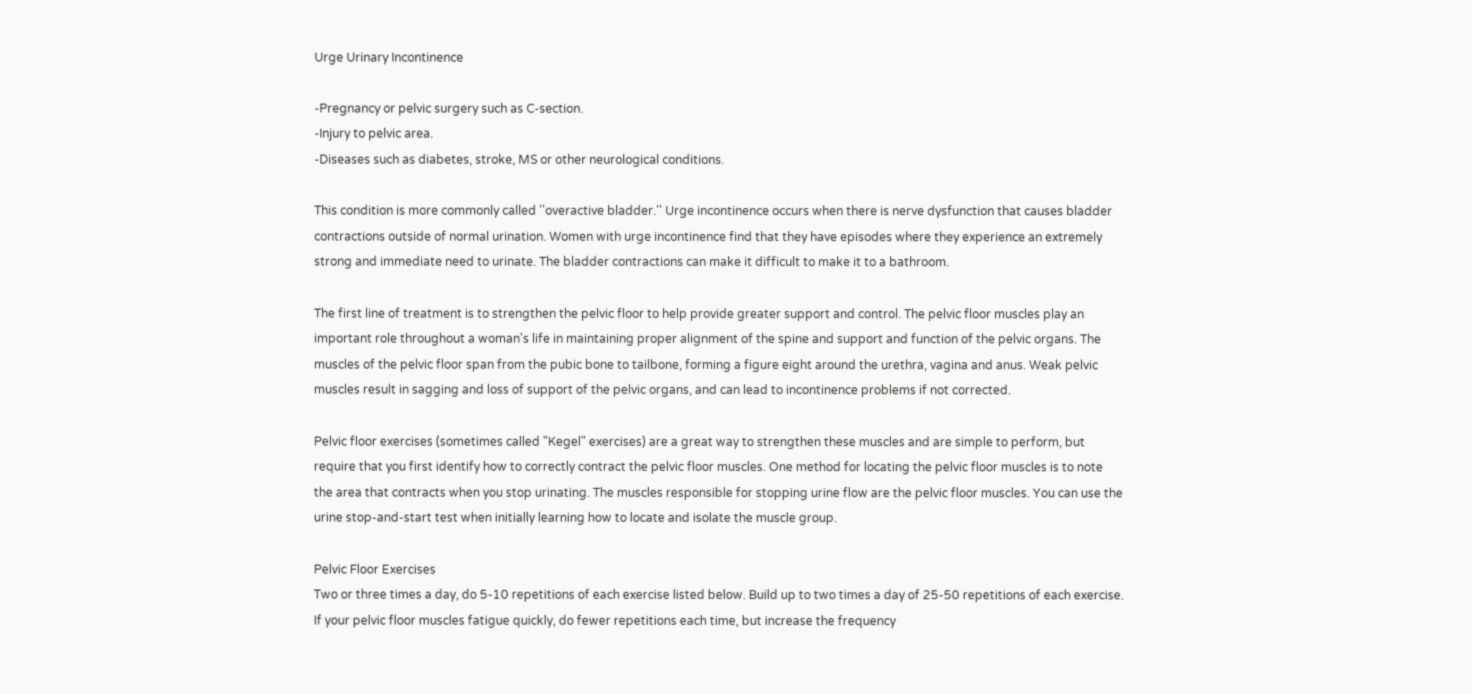Urge Urinary Incontinence

-Pregnancy or pelvic surgery such as C-section.
-Injury to pelvic area.
-Diseases such as diabetes, stroke, MS or other neurological conditions.

This condition is more commonly called ''overactive bladder.'' Urge incontinence occurs when there is nerve dysfunction that causes bladder contractions outside of normal urination. Women with urge incontinence find that they have episodes where they experience an extremely strong and immediate need to urinate. The bladder contractions can make it difficult to make it to a bathroom.

The first line of treatment is to strengthen the pelvic floor to help provide greater support and control. The pelvic floor muscles play an important role throughout a woman's life in maintaining proper alignment of the spine and support and function of the pelvic organs. The muscles of the pelvic floor span from the pubic bone to tailbone, forming a figure eight around the urethra, vagina and anus. Weak pelvic muscles result in sagging and loss of support of the pelvic organs, and can lead to incontinence problems if not corrected.

Pelvic floor exercises (sometimes called "Kegel" exercises) are a great way to strengthen these muscles and are simple to perform, but require that you first identify how to correctly contract the pelvic floor muscles. One method for locating the pelvic floor muscles is to note the area that contracts when you stop urinating. The muscles responsible for stopping urine flow are the pelvic floor muscles. You can use the urine stop-and-start test when initially learning how to locate and isolate the muscle group.

Pelvic Floor Exercises
Two or three times a day, do 5-10 repetitions of each exercise listed below. Build up to two times a day of 25-50 repetitions of each exercise. If your pelvic floor muscles fatigue quickly, do fewer repetitions each time, but increase the frequency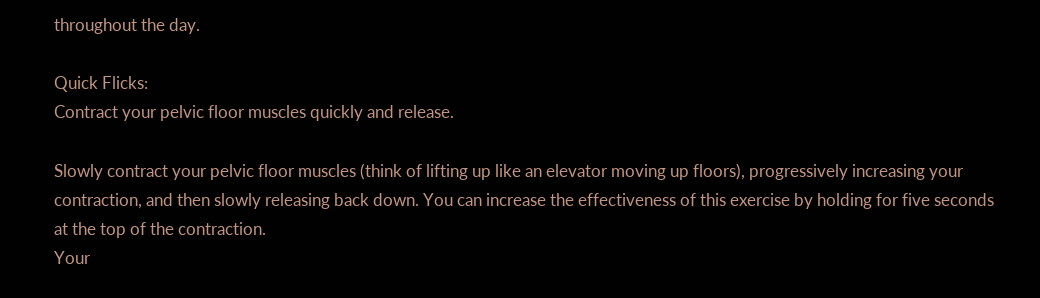throughout the day.

Quick Flicks:
Contract your pelvic floor muscles quickly and release.

Slowly contract your pelvic floor muscles (think of lifting up like an elevator moving up floors), progressively increasing your contraction, and then slowly releasing back down. You can increase the effectiveness of this exercise by holding for five seconds at the top of the contraction.
Your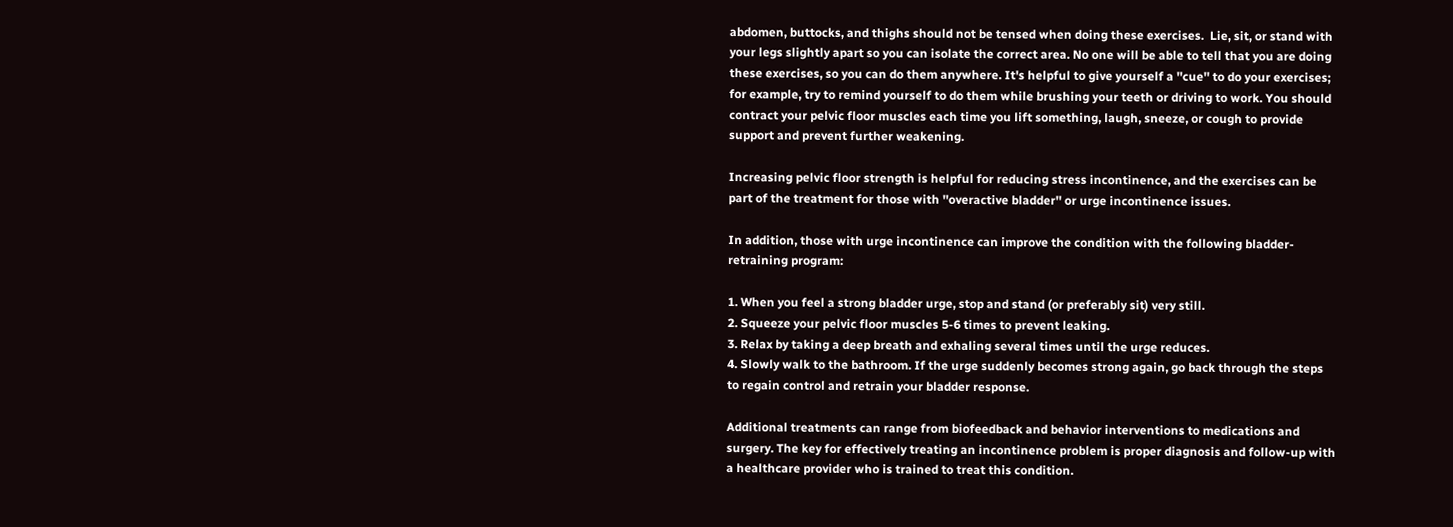abdomen, buttocks, and thighs should not be tensed when doing these exercises.  Lie, sit, or stand with your legs slightly apart so you can isolate the correct area. No one will be able to tell that you are doing these exercises, so you can do them anywhere. It's helpful to give yourself a ''cue'' to do your exercises; for example, try to remind yourself to do them while brushing your teeth or driving to work. You should contract your pelvic floor muscles each time you lift something, laugh, sneeze, or cough to provide support and prevent further weakening.

Increasing pelvic floor strength is helpful for reducing stress incontinence, and the exercises can be part of the treatment for those with ''overactive bladder'' or urge incontinence issues.

In addition, those with urge incontinence can improve the condition with the following bladder-retraining program:

1. When you feel a strong bladder urge, stop and stand (or preferably sit) very still.
2. Squeeze your pelvic floor muscles 5-6 times to prevent leaking.
3. Relax by taking a deep breath and exhaling several times until the urge reduces.
4. Slowly walk to the bathroom. If the urge suddenly becomes strong again, go back through the steps to regain control and retrain your bladder response.

Additional treatments can range from biofeedback and behavior interventions to medications and surgery. The key for effectively treating an incontinence problem is proper diagnosis and follow-up with a healthcare provider who is trained to treat this condition.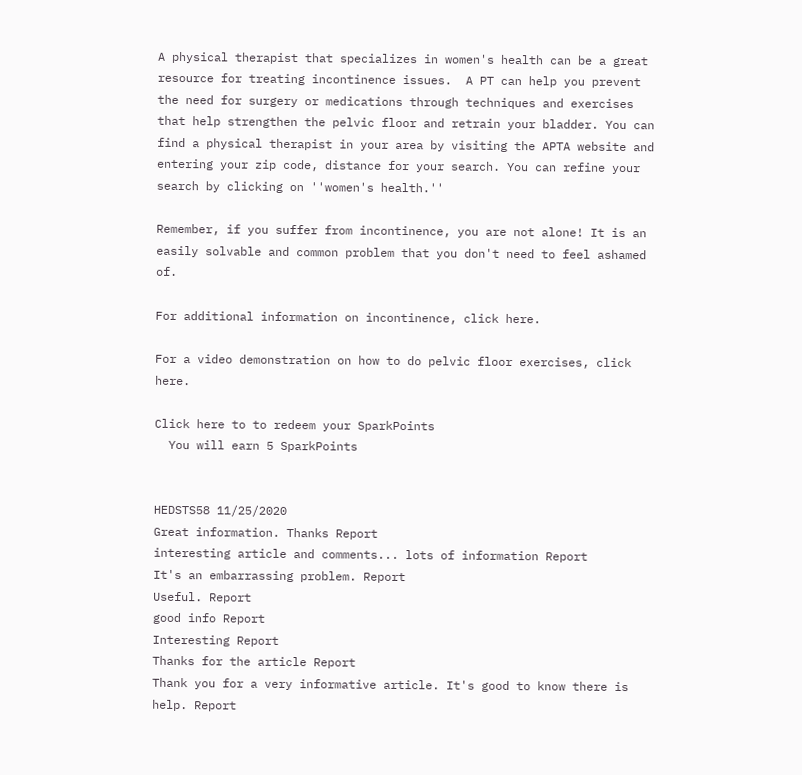A physical therapist that specializes in women's health can be a great resource for treating incontinence issues.  A PT can help you prevent the need for surgery or medications through techniques and exercises that help strengthen the pelvic floor and retrain your bladder. You can find a physical therapist in your area by visiting the APTA website and entering your zip code, distance for your search. You can refine your search by clicking on ''women's health.''

Remember, if you suffer from incontinence, you are not alone! It is an easily solvable and common problem that you don't need to feel ashamed of.

For additional information on incontinence, click here.

For a video demonstration on how to do pelvic floor exercises, click here.

Click here to to redeem your SparkPoints
  You will earn 5 SparkPoints


HEDSTS58 11/25/2020
Great information. Thanks Report
interesting article and comments... lots of information Report
It's an embarrassing problem. Report
Useful. Report
good info Report
Interesting Report
Thanks for the article Report
Thank you for a very informative article. It's good to know there is help. Report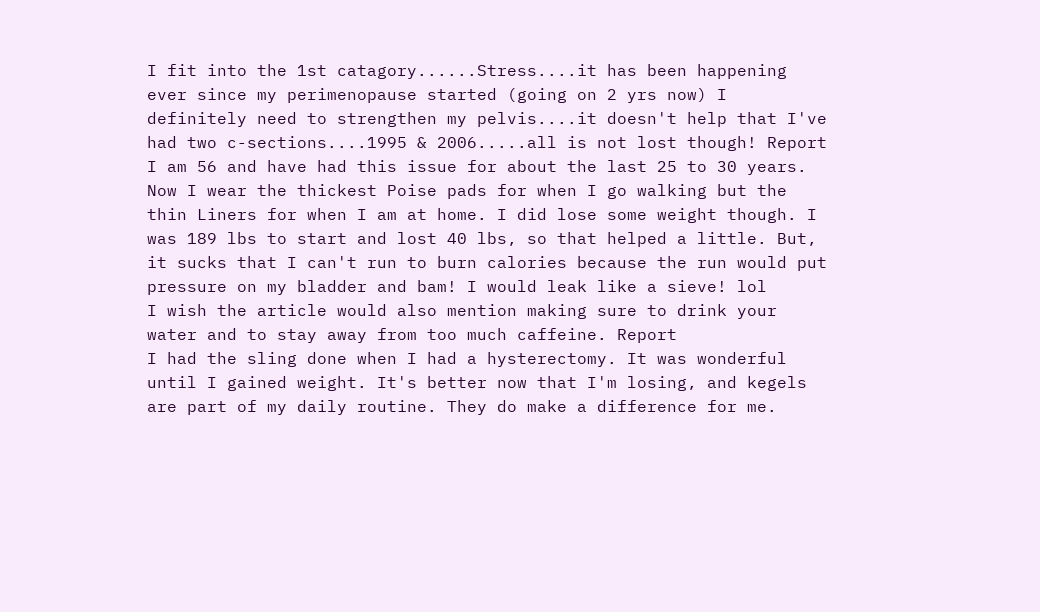I fit into the 1st catagory......Stress....it has been happening ever since my perimenopause started (going on 2 yrs now) I definitely need to strengthen my pelvis....it doesn't help that I've had two c-sections....1995 & 2006.....all is not lost though! Report
I am 56 and have had this issue for about the last 25 to 30 years. Now I wear the thickest Poise pads for when I go walking but the thin Liners for when I am at home. I did lose some weight though. I was 189 lbs to start and lost 40 lbs, so that helped a little. But, it sucks that I can't run to burn calories because the run would put pressure on my bladder and bam! I would leak like a sieve! lol
I wish the article would also mention making sure to drink your water and to stay away from too much caffeine. Report
I had the sling done when I had a hysterectomy. It was wonderful until I gained weight. It's better now that I'm losing, and kegels are part of my daily routine. They do make a difference for me.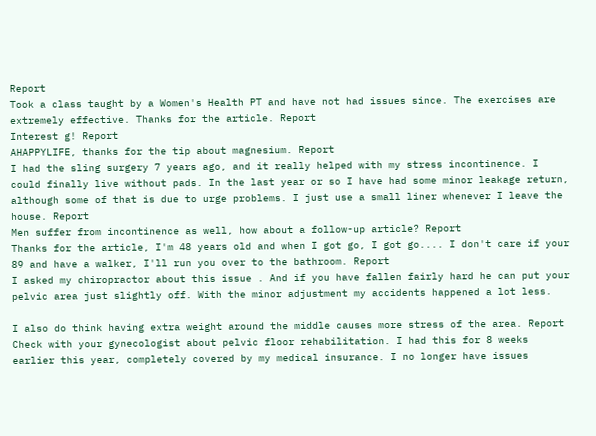Report
Took a class taught by a Women's Health PT and have not had issues since. The exercises are extremely effective. Thanks for the article. Report
Interest g! Report
AHAPPYLIFE, thanks for the tip about magnesium. Report
I had the sling surgery 7 years ago, and it really helped with my stress incontinence. I could finally live without pads. In the last year or so I have had some minor leakage return, although some of that is due to urge problems. I just use a small liner whenever I leave the house. Report
Men suffer from incontinence as well, how about a follow-up article? Report
Thanks for the article, I'm 48 years old and when I got go, I got go.... I don't care if your 89 and have a walker, I'll run you over to the bathroom. Report
I asked my chiropractor about this issue . And if you have fallen fairly hard he can put your pelvic area just slightly off. With the minor adjustment my accidents happened a lot less.

I also do think having extra weight around the middle causes more stress of the area. Report
Check with your gynecologist about pelvic floor rehabilitation. I had this for 8 weeks earlier this year, completely covered by my medical insurance. I no longer have issues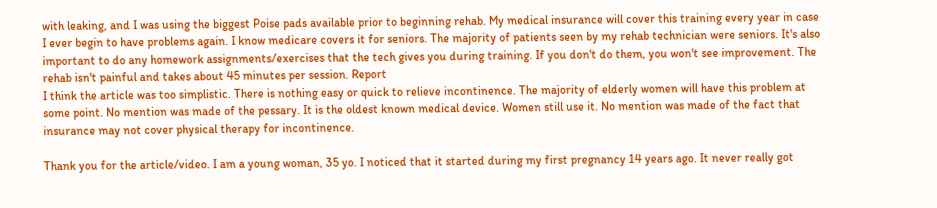with leaking, and I was using the biggest Poise pads available prior to beginning rehab. My medical insurance will cover this training every year in case I ever begin to have problems again. I know medicare covers it for seniors. The majority of patients seen by my rehab technician were seniors. It's also important to do any homework assignments/exercises that the tech gives you during training. If you don't do them, you won't see improvement. The rehab isn't painful and takes about 45 minutes per session. Report
I think the article was too simplistic. There is nothing easy or quick to relieve incontinence. The majority of elderly women will have this problem at some point. No mention was made of the pessary. It is the oldest known medical device. Women still use it. No mention was made of the fact that insurance may not cover physical therapy for incontinence.

Thank you for the article/video. I am a young woman, 35 yo. I noticed that it started during my first pregnancy 14 years ago. It never really got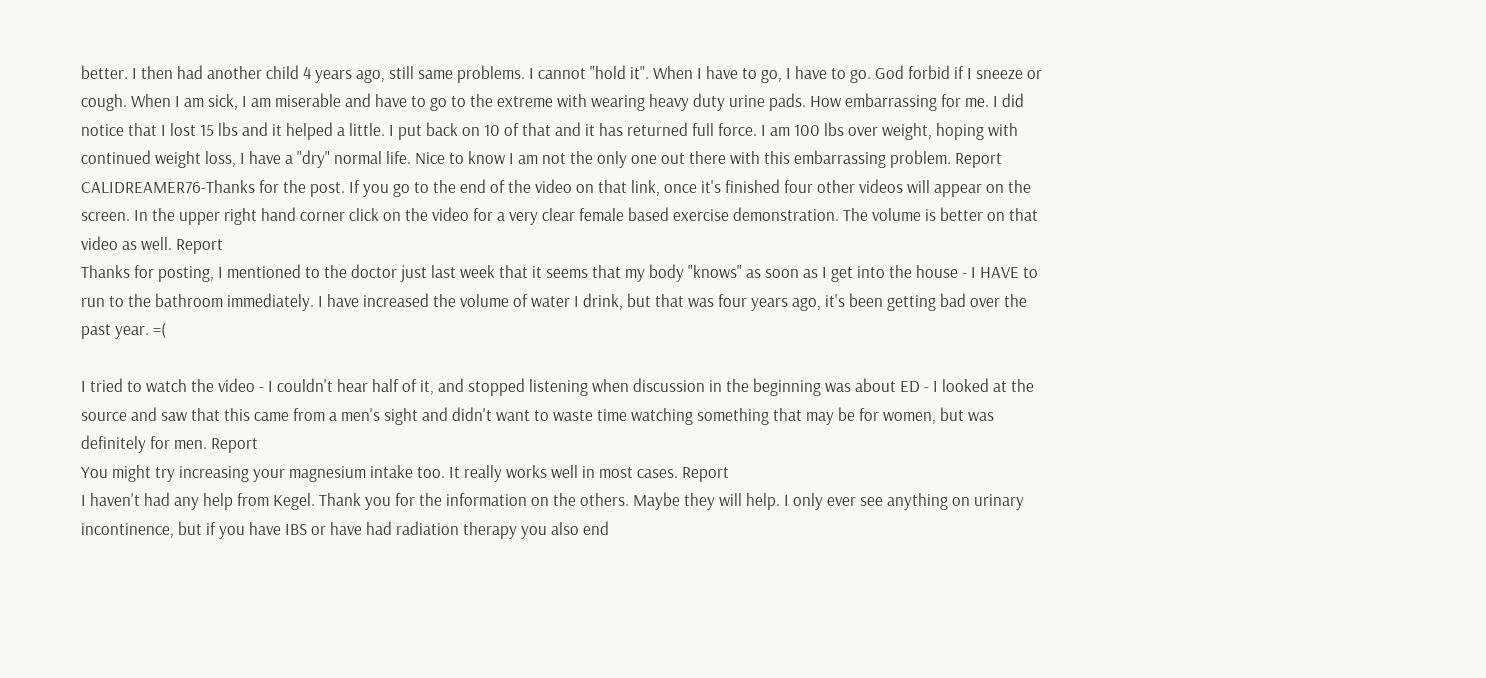better. I then had another child 4 years ago, still same problems. I cannot "hold it". When I have to go, I have to go. God forbid if I sneeze or cough. When I am sick, I am miserable and have to go to the extreme with wearing heavy duty urine pads. How embarrassing for me. I did notice that I lost 15 lbs and it helped a little. I put back on 10 of that and it has returned full force. I am 100 lbs over weight, hoping with continued weight loss, I have a "dry" normal life. Nice to know I am not the only one out there with this embarrassing problem. Report
CALIDREAMER76-Thanks for the post. If you go to the end of the video on that link, once it's finished four other videos will appear on the screen. In the upper right hand corner click on the video for a very clear female based exercise demonstration. The volume is better on that video as well. Report
Thanks for posting, I mentioned to the doctor just last week that it seems that my body "knows" as soon as I get into the house - I HAVE to run to the bathroom immediately. I have increased the volume of water I drink, but that was four years ago, it's been getting bad over the past year. =(

I tried to watch the video - I couldn't hear half of it, and stopped listening when discussion in the beginning was about ED - I looked at the source and saw that this came from a men's sight and didn't want to waste time watching something that may be for women, but was definitely for men. Report
You might try increasing your magnesium intake too. It really works well in most cases. Report
I haven't had any help from Kegel. Thank you for the information on the others. Maybe they will help. I only ever see anything on urinary incontinence, but if you have IBS or have had radiation therapy you also end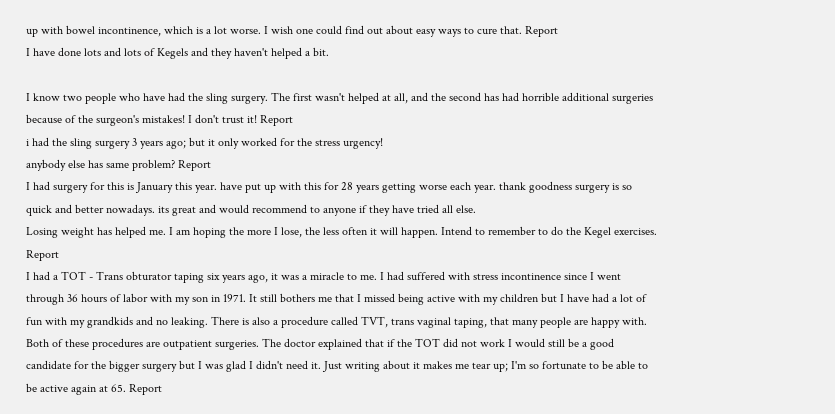up with bowel incontinence, which is a lot worse. I wish one could find out about easy ways to cure that. Report
I have done lots and lots of Kegels and they haven't helped a bit.

I know two people who have had the sling surgery. The first wasn't helped at all, and the second has had horrible additional surgeries because of the surgeon's mistakes! I don't trust it! Report
i had the sling surgery 3 years ago; but it only worked for the stress urgency!
anybody else has same problem? Report
I had surgery for this is January this year. have put up with this for 28 years getting worse each year. thank goodness surgery is so quick and better nowadays. its great and would recommend to anyone if they have tried all else.
Losing weight has helped me. I am hoping the more I lose, the less often it will happen. Intend to remember to do the Kegel exercises. Report
I had a TOT - Trans obturator taping six years ago, it was a miracle to me. I had suffered with stress incontinence since I went through 36 hours of labor with my son in 1971. It still bothers me that I missed being active with my children but I have had a lot of fun with my grandkids and no leaking. There is also a procedure called TVT, trans vaginal taping, that many people are happy with. Both of these procedures are outpatient surgeries. The doctor explained that if the TOT did not work I would still be a good candidate for the bigger surgery but I was glad I didn't need it. Just writing about it makes me tear up; I'm so fortunate to be able to be active again at 65. Report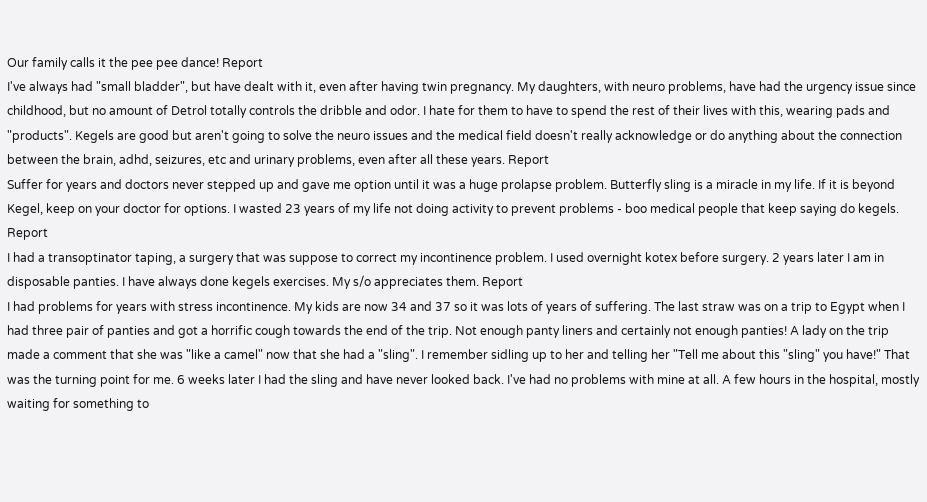Our family calls it the pee pee dance! Report
I've always had "small bladder", but have dealt with it, even after having twin pregnancy. My daughters, with neuro problems, have had the urgency issue since childhood, but no amount of Detrol totally controls the dribble and odor. I hate for them to have to spend the rest of their lives with this, wearing pads and "products". Kegels are good but aren't going to solve the neuro issues and the medical field doesn't really acknowledge or do anything about the connection between the brain, adhd, seizures, etc and urinary problems, even after all these years. Report
Suffer for years and doctors never stepped up and gave me option until it was a huge prolapse problem. Butterfly sling is a miracle in my life. If it is beyond Kegel, keep on your doctor for options. I wasted 23 years of my life not doing activity to prevent problems - boo medical people that keep saying do kegels. Report
I had a transoptinator taping, a surgery that was suppose to correct my incontinence problem. I used overnight kotex before surgery. 2 years later I am in disposable panties. I have always done kegels exercises. My s/o appreciates them. Report
I had problems for years with stress incontinence. My kids are now 34 and 37 so it was lots of years of suffering. The last straw was on a trip to Egypt when I had three pair of panties and got a horrific cough towards the end of the trip. Not enough panty liners and certainly not enough panties! A lady on the trip made a comment that she was "like a camel" now that she had a "sling". I remember sidling up to her and telling her "Tell me about this "sling" you have!" That was the turning point for me. 6 weeks later I had the sling and have never looked back. I've had no problems with mine at all. A few hours in the hospital, mostly waiting for something to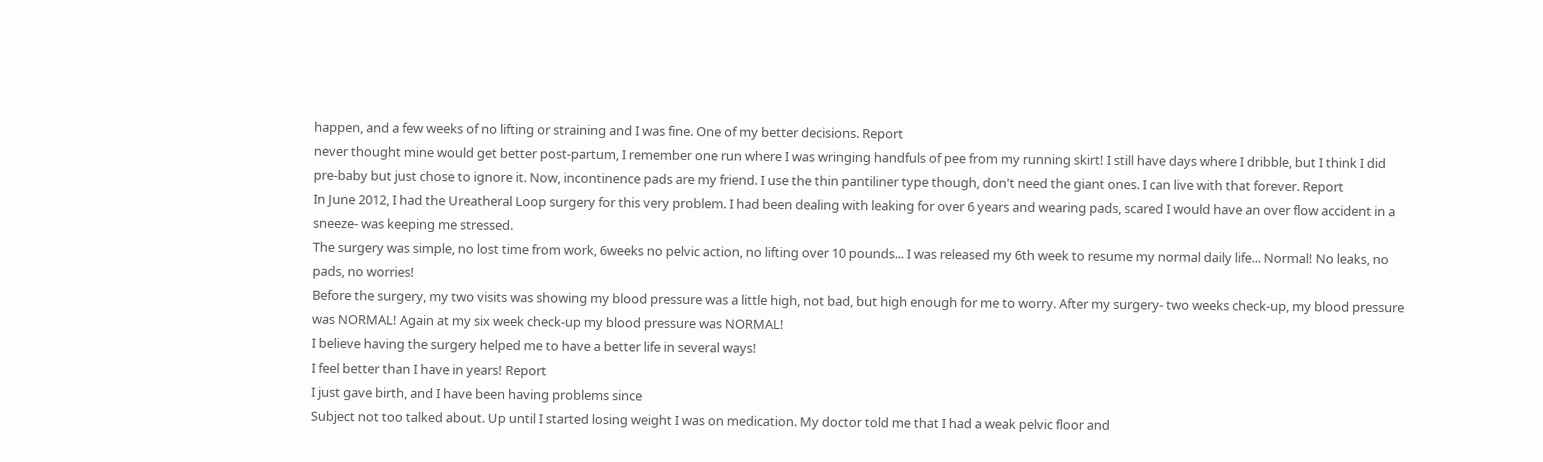happen, and a few weeks of no lifting or straining and I was fine. One of my better decisions. Report
never thought mine would get better post-partum, I remember one run where I was wringing handfuls of pee from my running skirt! I still have days where I dribble, but I think I did pre-baby but just chose to ignore it. Now, incontinence pads are my friend. I use the thin pantiliner type though, don't need the giant ones. I can live with that forever. Report
In June 2012, I had the Ureatheral Loop surgery for this very problem. I had been dealing with leaking for over 6 years and wearing pads, scared I would have an over flow accident in a sneeze- was keeping me stressed.
The surgery was simple, no lost time from work, 6weeks no pelvic action, no lifting over 10 pounds... I was released my 6th week to resume my normal daily life... Normal! No leaks, no pads, no worries!
Before the surgery, my two visits was showing my blood pressure was a little high, not bad, but high enough for me to worry. After my surgery- two weeks check-up, my blood pressure was NORMAL! Again at my six week check-up my blood pressure was NORMAL!
I believe having the surgery helped me to have a better life in several ways!
I feel better than I have in years! Report
I just gave birth, and I have been having problems since
Subject not too talked about. Up until I started losing weight I was on medication. My doctor told me that I had a weak pelvic floor and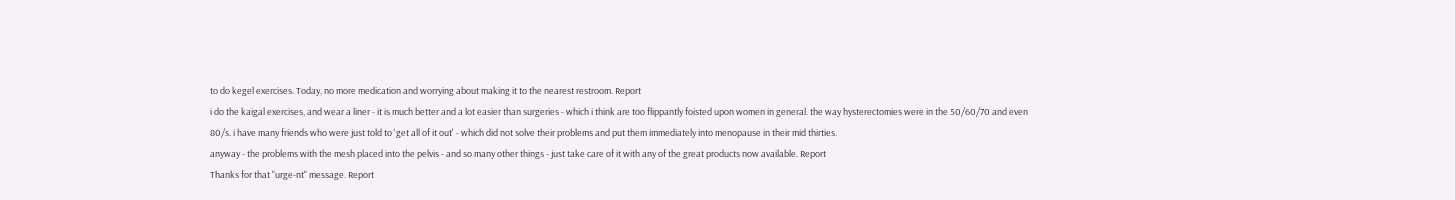to do kegel exercises. Today, no more medication and worrying about making it to the nearest restroom. Report
i do the kaigal exercises, and wear a liner - it is much better and a lot easier than surgeries - which i think are too flippantly foisted upon women in general. the way hysterectomies were in the 50/60/70 and even 80/s. i have many friends who were just told to 'get all of it out' - which did not solve their problems and put them immediately into menopause in their mid thirties.
anyway - the problems with the mesh placed into the pelvis - and so many other things - just take care of it with any of the great products now available. Report
Thanks for that "urge-nt" message. Report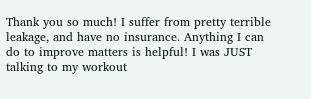Thank you so much! I suffer from pretty terrible leakage, and have no insurance. Anything I can do to improve matters is helpful! I was JUST talking to my workout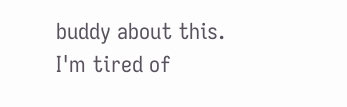buddy about this. I'm tired of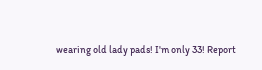wearing old lady pads! I'm only 33! Report